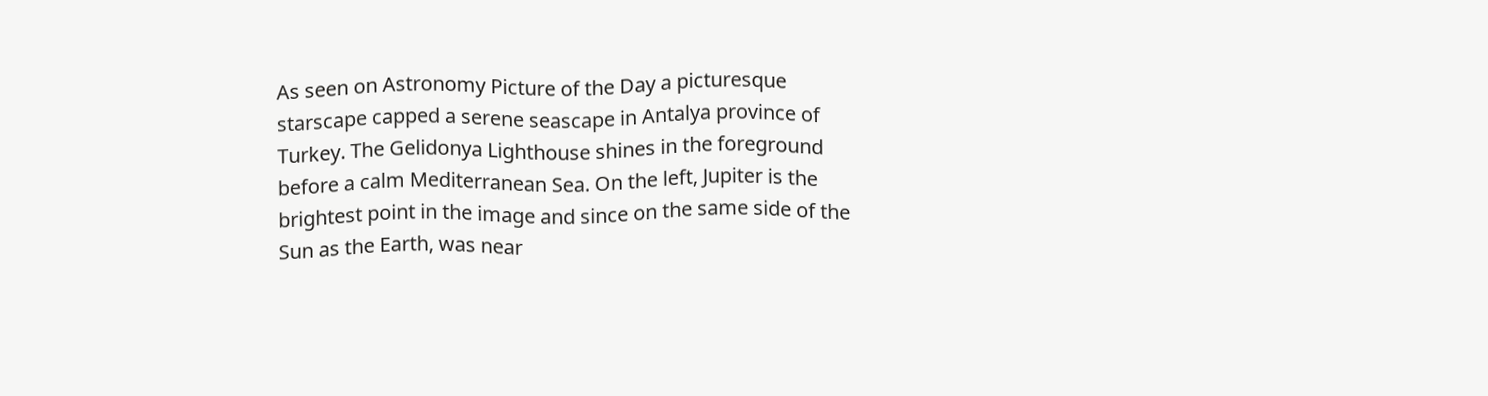As seen on Astronomy Picture of the Day a picturesque starscape capped a serene seascape in Antalya province of Turkey. The Gelidonya Lighthouse shines in the foreground before a calm Mediterranean Sea. On the left, Jupiter is the brightest point in the image and since on the same side of the Sun as the Earth, was near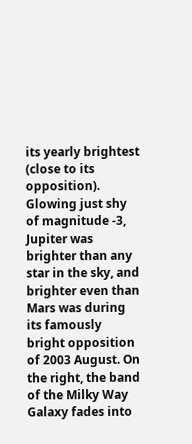its yearly brightest (close to its opposition). Glowing just shy of magnitude -3, Jupiter was brighter than any star in the sky, and brighter even than Mars was during its famously bright opposition of 2003 August. On the right, the band of the Milky Way Galaxy fades into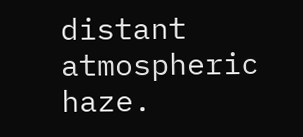distant atmospheric haze.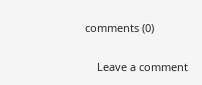comments (0)

    Leave a comment